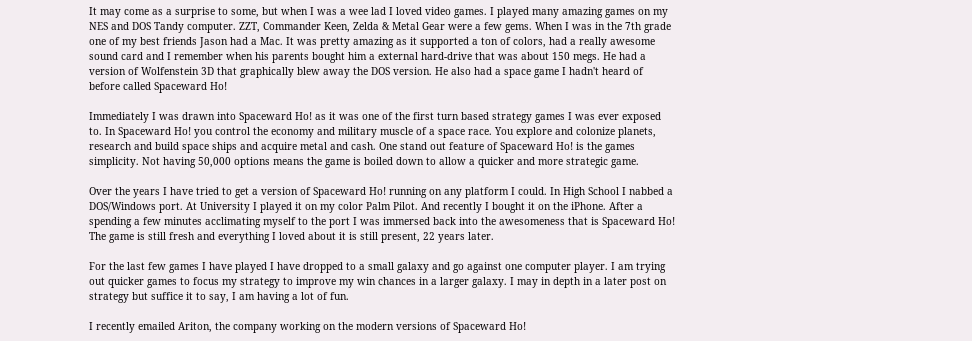It may come as a surprise to some, but when I was a wee lad I loved video games. I played many amazing games on my NES and DOS Tandy computer. ZZT, Commander Keen, Zelda & Metal Gear were a few gems. When I was in the 7th grade one of my best friends Jason had a Mac. It was pretty amazing as it supported a ton of colors, had a really awesome sound card and I remember when his parents bought him a external hard-drive that was about 150 megs. He had a version of Wolfenstein 3D that graphically blew away the DOS version. He also had a space game I hadn't heard of before called Spaceward Ho!

Immediately I was drawn into Spaceward Ho! as it was one of the first turn based strategy games I was ever exposed to. In Spaceward Ho! you control the economy and military muscle of a space race. You explore and colonize planets, research and build space ships and acquire metal and cash. One stand out feature of Spaceward Ho! is the games simplicity. Not having 50,000 options means the game is boiled down to allow a quicker and more strategic game.

Over the years I have tried to get a version of Spaceward Ho! running on any platform I could. In High School I nabbed a DOS/Windows port. At University I played it on my color Palm Pilot. And recently I bought it on the iPhone. After a spending a few minutes acclimating myself to the port I was immersed back into the awesomeness that is Spaceward Ho! The game is still fresh and everything I loved about it is still present, 22 years later.

For the last few games I have played I have dropped to a small galaxy and go against one computer player. I am trying out quicker games to focus my strategy to improve my win chances in a larger galaxy. I may in depth in a later post on strategy but suffice it to say, I am having a lot of fun.

I recently emailed Ariton, the company working on the modern versions of Spaceward Ho!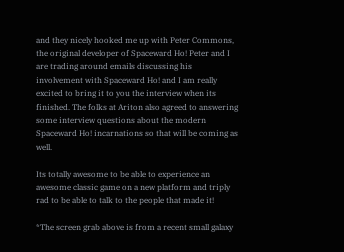and they nicely hooked me up with Peter Commons, the original developer of Spaceward Ho! Peter and I are trading around emails discussing his involvement with Spaceward Ho! and I am really excited to bring it to you the interview when its finished. The folks at Ariton also agreed to answering some interview questions about the modern Spaceward Ho! incarnations so that will be coming as well.

Its totally awesome to be able to experience an awesome classic game on a new platform and triply rad to be able to talk to the people that made it!

*The screen grab above is from a recent small galaxy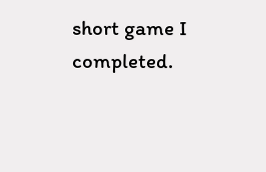short game I completed.